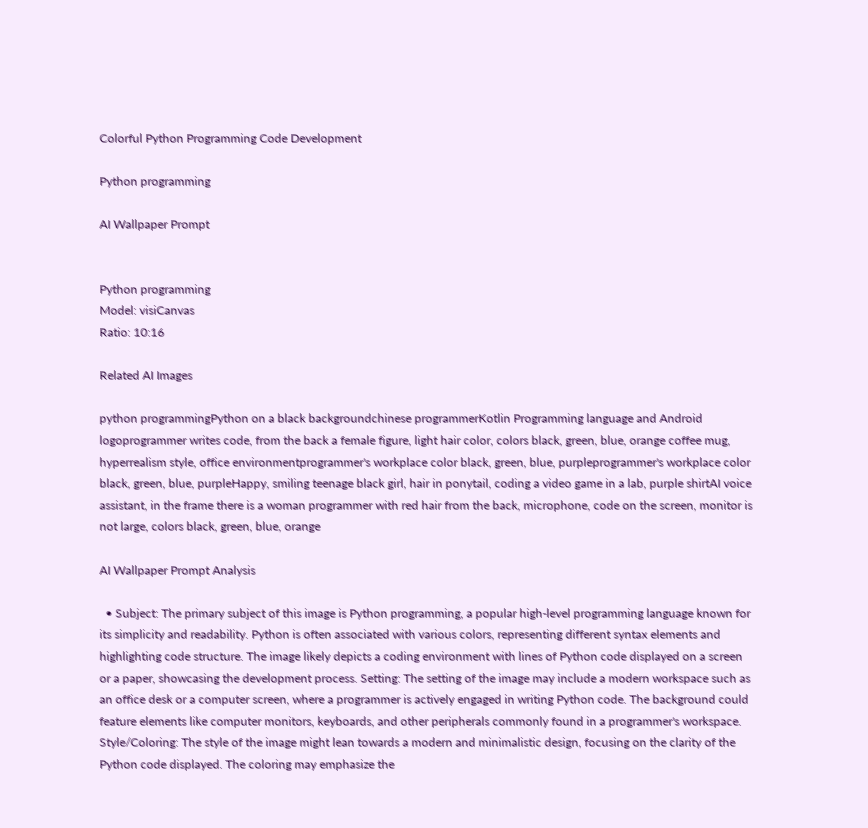Colorful Python Programming Code Development

Python programming

AI Wallpaper Prompt


Python programming
Model: visiCanvas
Ratio: 10:16

Related AI Images

python programmingPython on a black backgroundchinese programmerKotlin Programming language and Android logoprogrammer writes code, from the back a female figure, light hair color, colors black, green, blue, orange coffee mug, hyperrealism style, office environmentprogrammer's workplace color black, green, blue, purpleprogrammer's workplace color black, green, blue, purpleHappy, smiling teenage black girl, hair in ponytail, coding a video game in a lab, purple shirtAI voice assistant, in the frame there is a woman programmer with red hair from the back, microphone, code on the screen, monitor is not large, colors black, green, blue, orange

AI Wallpaper Prompt Analysis

  • Subject: The primary subject of this image is Python programming, a popular high-level programming language known for its simplicity and readability. Python is often associated with various colors, representing different syntax elements and highlighting code structure. The image likely depicts a coding environment with lines of Python code displayed on a screen or a paper, showcasing the development process. Setting: The setting of the image may include a modern workspace such as an office desk or a computer screen, where a programmer is actively engaged in writing Python code. The background could feature elements like computer monitors, keyboards, and other peripherals commonly found in a programmer's workspace. Style/Coloring: The style of the image might lean towards a modern and minimalistic design, focusing on the clarity of the Python code displayed. The coloring may emphasize the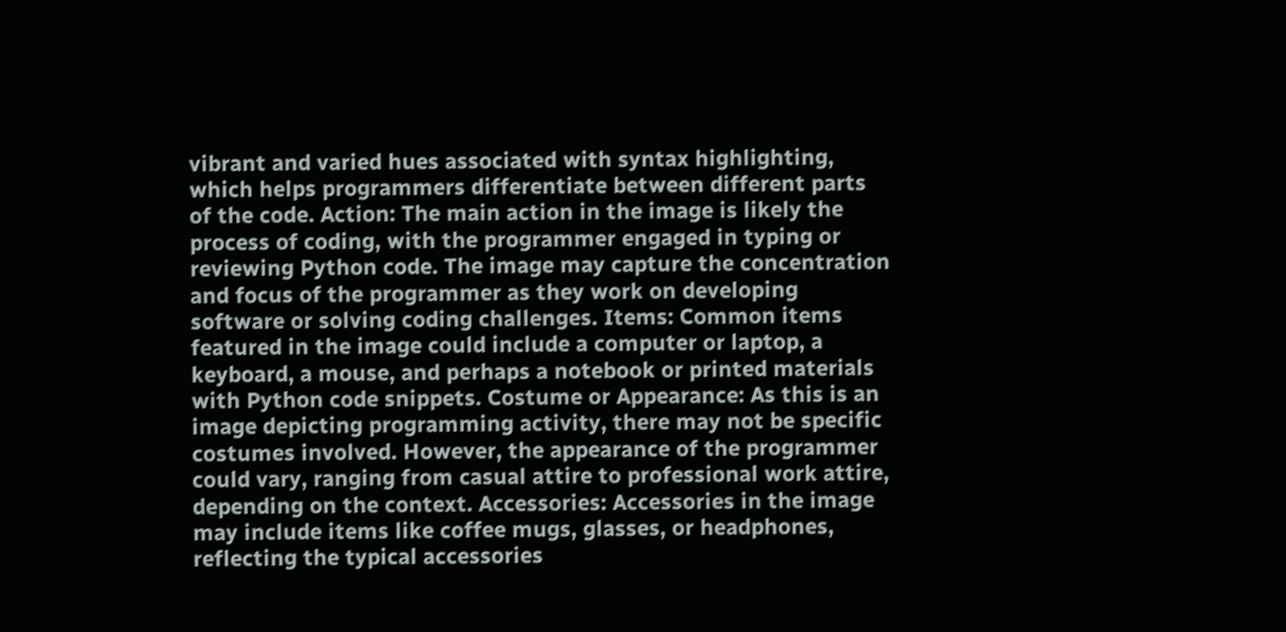vibrant and varied hues associated with syntax highlighting, which helps programmers differentiate between different parts of the code. Action: The main action in the image is likely the process of coding, with the programmer engaged in typing or reviewing Python code. The image may capture the concentration and focus of the programmer as they work on developing software or solving coding challenges. Items: Common items featured in the image could include a computer or laptop, a keyboard, a mouse, and perhaps a notebook or printed materials with Python code snippets. Costume or Appearance: As this is an image depicting programming activity, there may not be specific costumes involved. However, the appearance of the programmer could vary, ranging from casual attire to professional work attire, depending on the context. Accessories: Accessories in the image may include items like coffee mugs, glasses, or headphones, reflecting the typical accessories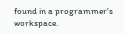found in a programmer's workspace.